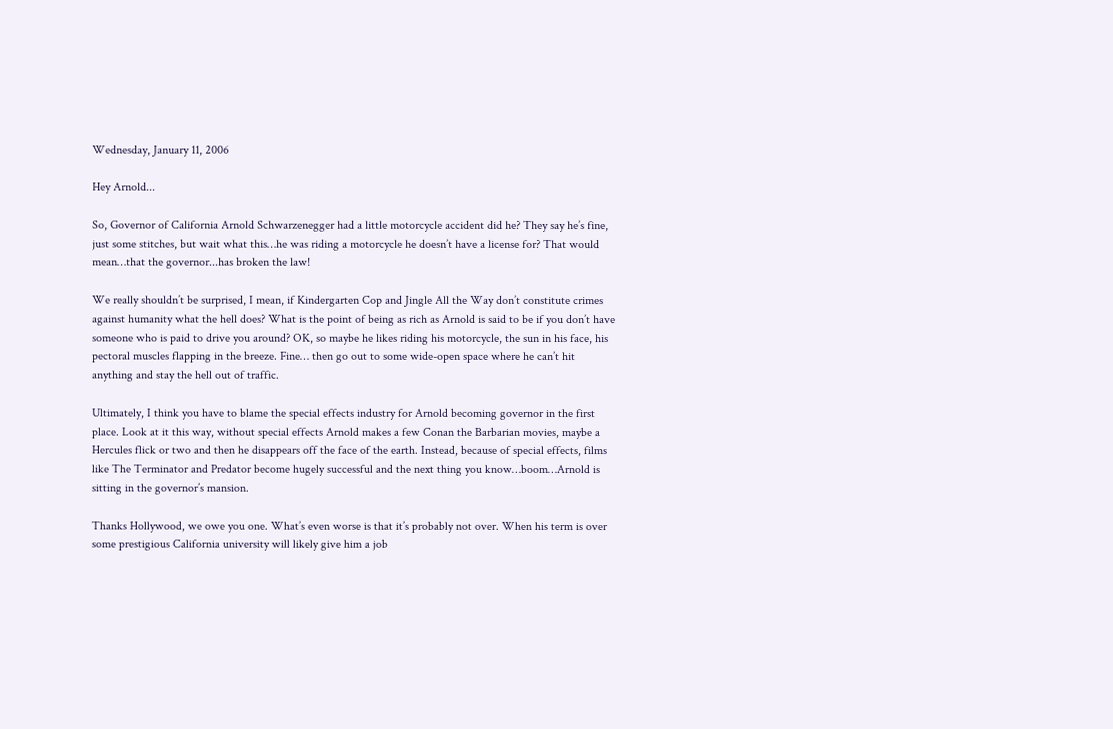Wednesday, January 11, 2006

Hey Arnold...

So, Governor of California Arnold Schwarzenegger had a little motorcycle accident did he? They say he’s fine, just some stitches, but wait what this…he was riding a motorcycle he doesn’t have a license for? That would mean…that the governor...has broken the law!

We really shouldn’t be surprised, I mean, if Kindergarten Cop and Jingle All the Way don’t constitute crimes against humanity what the hell does? What is the point of being as rich as Arnold is said to be if you don’t have someone who is paid to drive you around? OK, so maybe he likes riding his motorcycle, the sun in his face, his pectoral muscles flapping in the breeze. Fine… then go out to some wide-open space where he can’t hit anything and stay the hell out of traffic.

Ultimately, I think you have to blame the special effects industry for Arnold becoming governor in the first place. Look at it this way, without special effects Arnold makes a few Conan the Barbarian movies, maybe a Hercules flick or two and then he disappears off the face of the earth. Instead, because of special effects, films like The Terminator and Predator become hugely successful and the next thing you know…boom…Arnold is sitting in the governor’s mansion.

Thanks Hollywood, we owe you one. What’s even worse is that it’s probably not over. When his term is over some prestigious California university will likely give him a job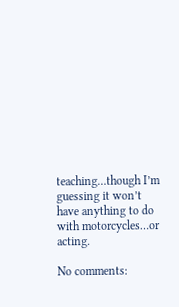teaching…though I’m guessing it won’t have anything to do with motorcycles…or acting.

No comments: